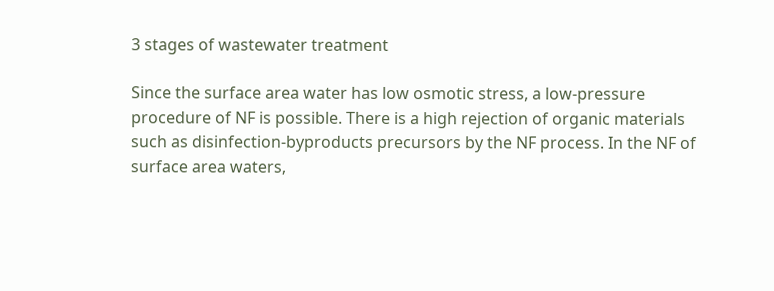3 stages of wastewater treatment

Since the surface area water has low osmotic stress, a low-pressure procedure of NF is possible. There is a high rejection of organic materials such as disinfection-byproducts precursors by the NF process. In the NF of surface area waters,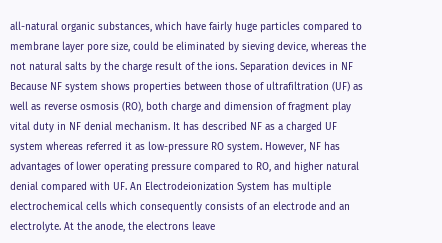all-natural organic substances, which have fairly huge particles compared to membrane layer pore size, could be eliminated by sieving device, whereas the not natural salts by the charge result of the ions. Separation devices in NF Because NF system shows properties between those of ultrafiltration (UF) as well as reverse osmosis (RO), both charge and dimension of fragment play vital duty in NF denial mechanism. It has described NF as a charged UF system whereas referred it as low-pressure RO system. However, NF has advantages of lower operating pressure compared to RO, and higher natural denial compared with UF. An Electrodeionization System has multiple electrochemical cells which consequently consists of an electrode and an electrolyte. At the anode, the electrons leave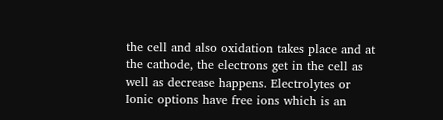the cell and also oxidation takes place and at the cathode, the electrons get in the cell as well as decrease happens. Electrolytes or Ionic options have free ions which is an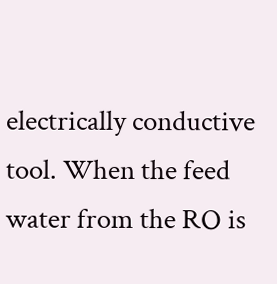electrically conductive tool. When the feed water from the RO is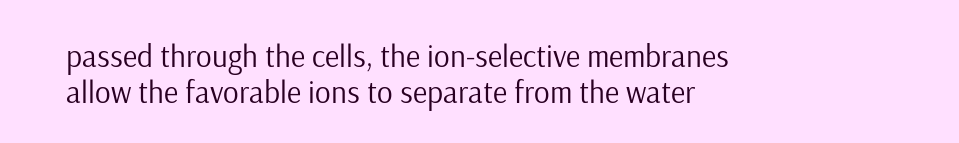passed through the cells, the ion-selective membranes allow the favorable ions to separate from the water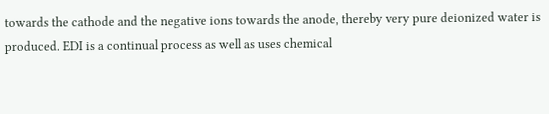towards the cathode and the negative ions towards the anode, thereby very pure deionized water is produced. EDI is a continual process as well as uses chemical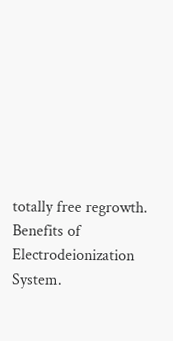totally free regrowth. Benefits of Electrodeionization System.